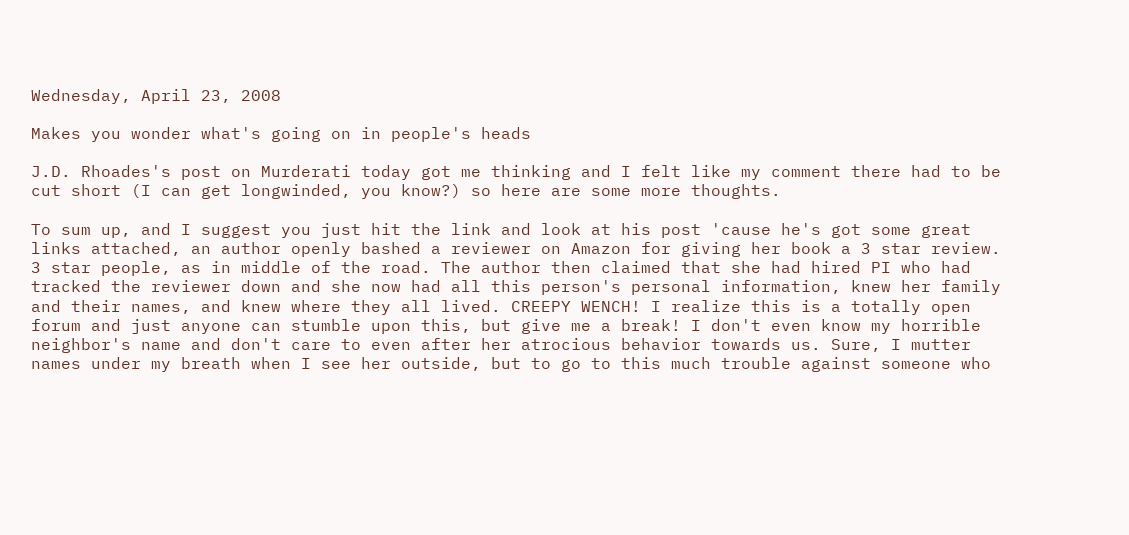Wednesday, April 23, 2008

Makes you wonder what's going on in people's heads

J.D. Rhoades's post on Murderati today got me thinking and I felt like my comment there had to be cut short (I can get longwinded, you know?) so here are some more thoughts.

To sum up, and I suggest you just hit the link and look at his post 'cause he's got some great links attached, an author openly bashed a reviewer on Amazon for giving her book a 3 star review. 3 star people, as in middle of the road. The author then claimed that she had hired PI who had tracked the reviewer down and she now had all this person's personal information, knew her family and their names, and knew where they all lived. CREEPY WENCH! I realize this is a totally open forum and just anyone can stumble upon this, but give me a break! I don't even know my horrible neighbor's name and don't care to even after her atrocious behavior towards us. Sure, I mutter names under my breath when I see her outside, but to go to this much trouble against someone who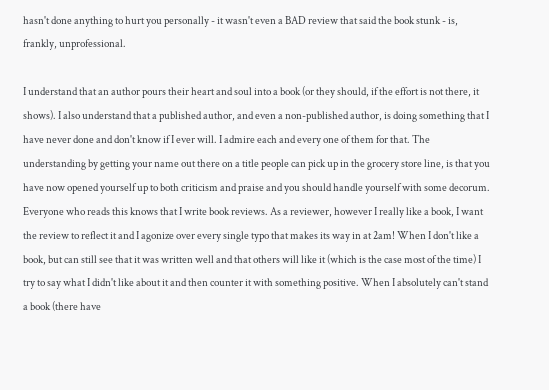hasn't done anything to hurt you personally - it wasn't even a BAD review that said the book stunk - is, frankly, unprofessional.

I understand that an author pours their heart and soul into a book (or they should, if the effort is not there, it shows). I also understand that a published author, and even a non-published author, is doing something that I have never done and don't know if I ever will. I admire each and every one of them for that. The understanding by getting your name out there on a title people can pick up in the grocery store line, is that you have now opened yourself up to both criticism and praise and you should handle yourself with some decorum. Everyone who reads this knows that I write book reviews. As a reviewer, however I really like a book, I want the review to reflect it and I agonize over every single typo that makes its way in at 2am! When I don't like a book, but can still see that it was written well and that others will like it (which is the case most of the time) I try to say what I didn't like about it and then counter it with something positive. When I absolutely can't stand a book (there have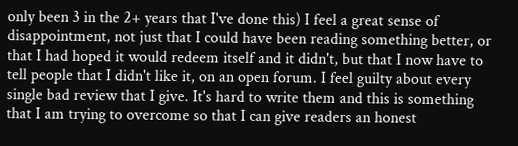only been 3 in the 2+ years that I've done this) I feel a great sense of disappointment, not just that I could have been reading something better, or that I had hoped it would redeem itself and it didn't, but that I now have to tell people that I didn't like it, on an open forum. I feel guilty about every single bad review that I give. It's hard to write them and this is something that I am trying to overcome so that I can give readers an honest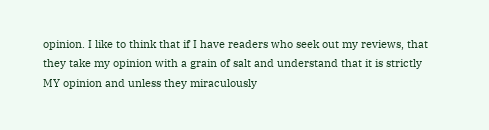opinion. I like to think that if I have readers who seek out my reviews, that they take my opinion with a grain of salt and understand that it is strictly MY opinion and unless they miraculously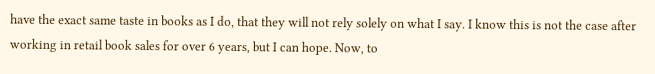have the exact same taste in books as I do, that they will not rely solely on what I say. I know this is not the case after working in retail book sales for over 6 years, but I can hope. Now, to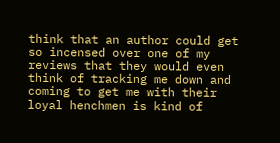think that an author could get so incensed over one of my reviews that they would even think of tracking me down and coming to get me with their loyal henchmen is kind of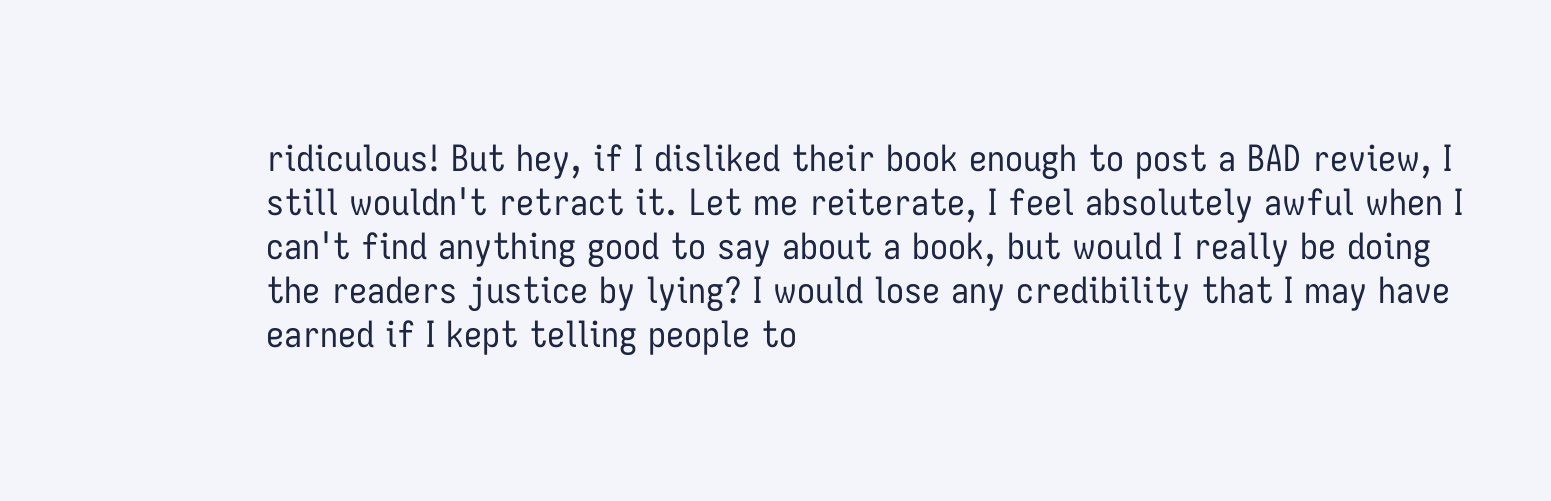ridiculous! But hey, if I disliked their book enough to post a BAD review, I still wouldn't retract it. Let me reiterate, I feel absolutely awful when I can't find anything good to say about a book, but would I really be doing the readers justice by lying? I would lose any credibility that I may have earned if I kept telling people to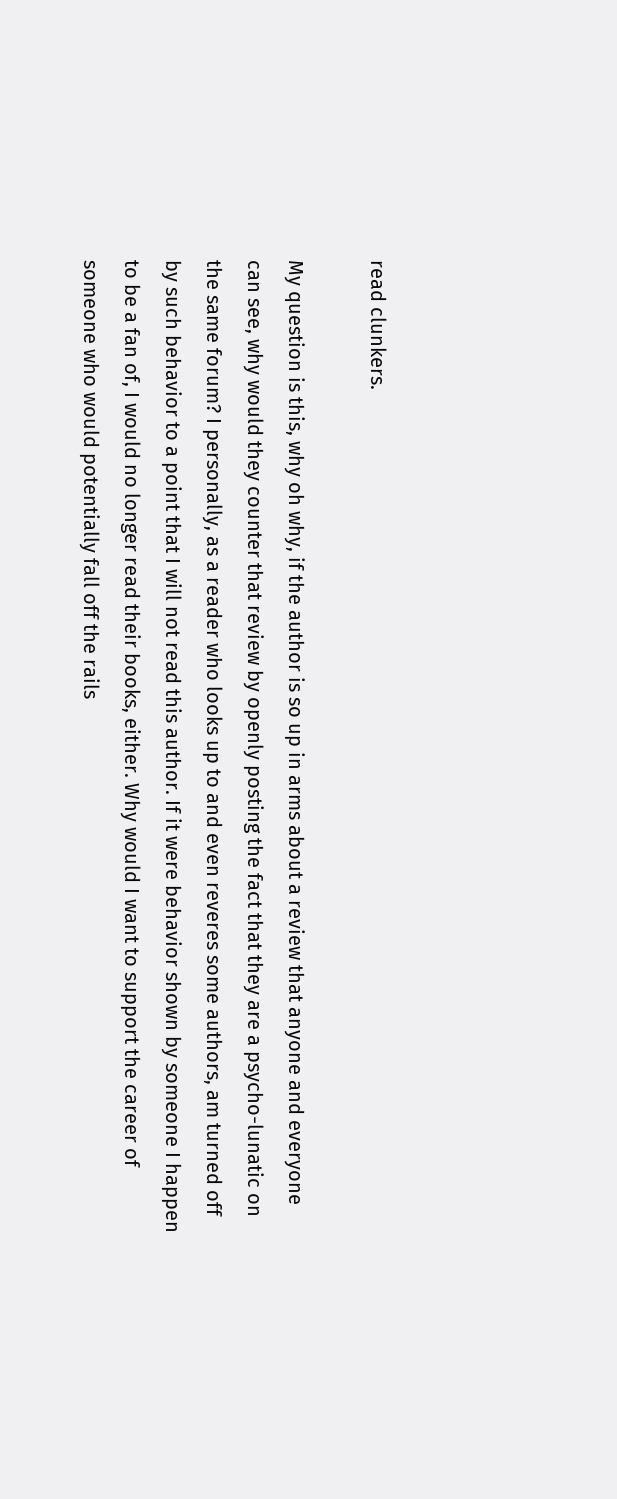read clunkers.

My question is this, why oh why, if the author is so up in arms about a review that anyone and everyone can see, why would they counter that review by openly posting the fact that they are a psycho-lunatic on the same forum? I personally, as a reader who looks up to and even reveres some authors, am turned off by such behavior to a point that I will not read this author. If it were behavior shown by someone I happen to be a fan of, I would no longer read their books, either. Why would I want to support the career of someone who would potentially fall off the rails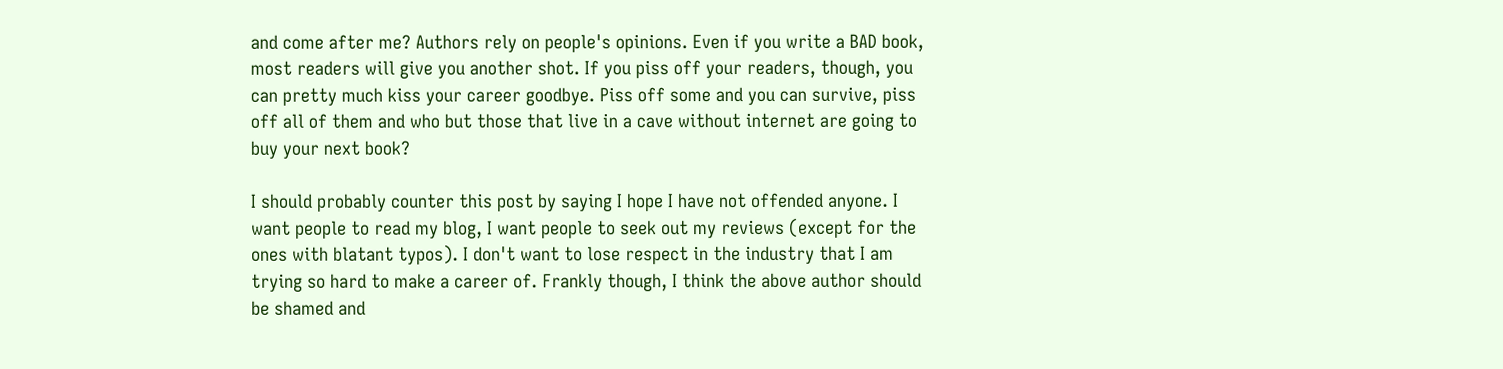and come after me? Authors rely on people's opinions. Even if you write a BAD book, most readers will give you another shot. If you piss off your readers, though, you can pretty much kiss your career goodbye. Piss off some and you can survive, piss off all of them and who but those that live in a cave without internet are going to buy your next book?

I should probably counter this post by saying I hope I have not offended anyone. I want people to read my blog, I want people to seek out my reviews (except for the ones with blatant typos). I don't want to lose respect in the industry that I am trying so hard to make a career of. Frankly though, I think the above author should be shamed and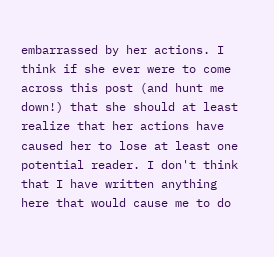embarrassed by her actions. I think if she ever were to come across this post (and hunt me down!) that she should at least realize that her actions have caused her to lose at least one potential reader. I don't think that I have written anything here that would cause me to do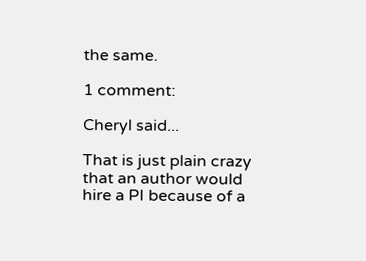the same.

1 comment:

Cheryl said...

That is just plain crazy that an author would hire a PI because of a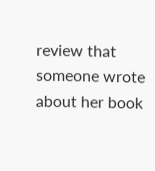review that someone wrote about her book